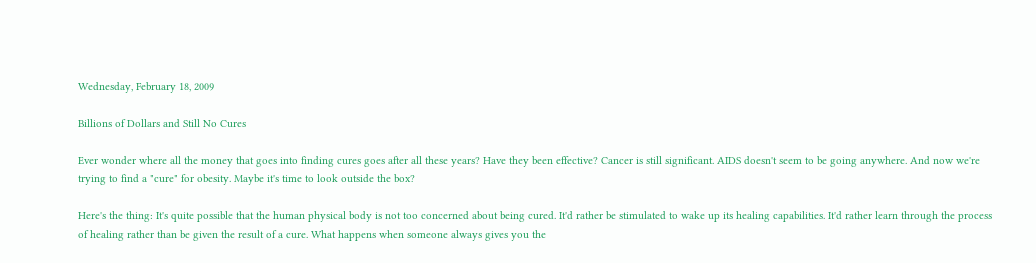Wednesday, February 18, 2009

Billions of Dollars and Still No Cures

Ever wonder where all the money that goes into finding cures goes after all these years? Have they been effective? Cancer is still significant. AIDS doesn't seem to be going anywhere. And now we're trying to find a "cure" for obesity. Maybe it's time to look outside the box?

Here's the thing: It's quite possible that the human physical body is not too concerned about being cured. It'd rather be stimulated to wake up its healing capabilities. It'd rather learn through the process of healing rather than be given the result of a cure. What happens when someone always gives you the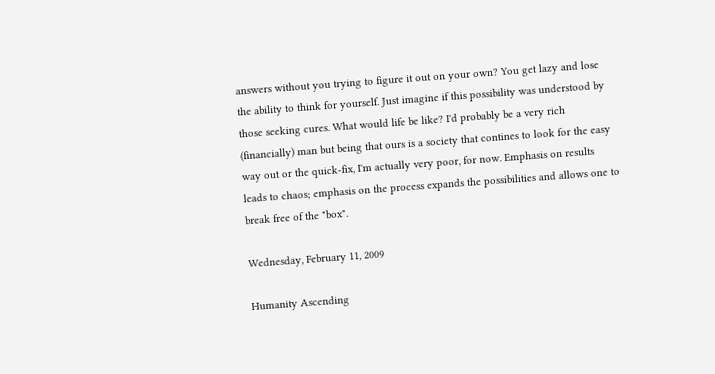answers without you trying to figure it out on your own? You get lazy and lose the ability to think for yourself. Just imagine if this possibility was understood by those seeking cures. What would life be like? I'd probably be a very rich (financially) man but being that ours is a society that contines to look for the easy way out or the quick-fix, I'm actually very poor, for now. Emphasis on results leads to chaos; emphasis on the process expands the possibilities and allows one to break free of the "box".

Wednesday, February 11, 2009

Humanity Ascending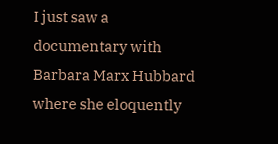I just saw a documentary with Barbara Marx Hubbard where she eloquently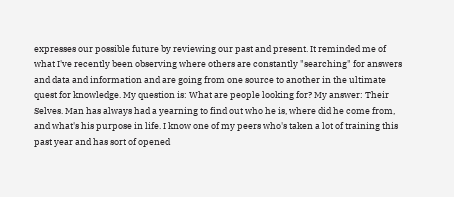expresses our possible future by reviewing our past and present. It reminded me of what I've recently been observing where others are constantly "searching" for answers and data and information and are going from one source to another in the ultimate quest for knowledge. My question is: What are people looking for? My answer: Their Selves. Man has always had a yearning to find out who he is, where did he come from, and what's his purpose in life. I know one of my peers who's taken a lot of training this past year and has sort of opened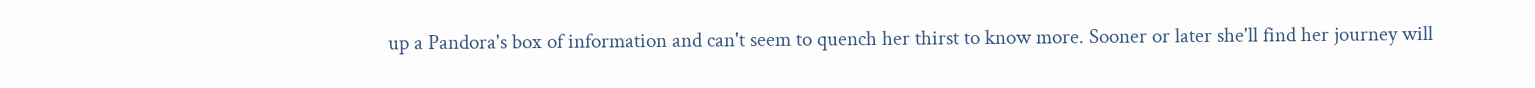up a Pandora's box of information and can't seem to quench her thirst to know more. Sooner or later she'll find her journey will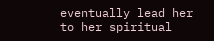eventually lead her to her spiritual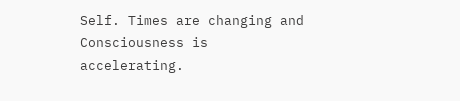Self. Times are changing and Consciousness is accelerating.